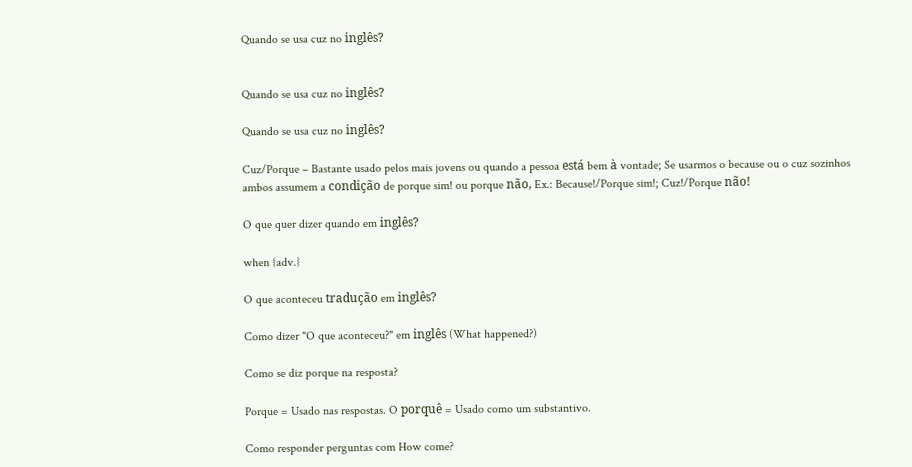Quando se usa cuz no inglês?


Quando se usa cuz no inglês?

Quando se usa cuz no inglês?

Cuz/Porque – Bastante usado pelos mais jovens ou quando a pessoa está bem à vontade; Se usarmos o because ou o cuz sozinhos ambos assumem a condição de porque sim! ou porque não, Ex.: Because!/Porque sim!; Cuz!/Porque não!

O que quer dizer quando em inglês?

when {adv.}

O que aconteceu tradução em inglês?

Como dizer "O que aconteceu?" em inglês (What happened?)

Como se diz porque na resposta?

Porque = Usado nas respostas. O porquê = Usado como um substantivo.

Como responder perguntas com How come?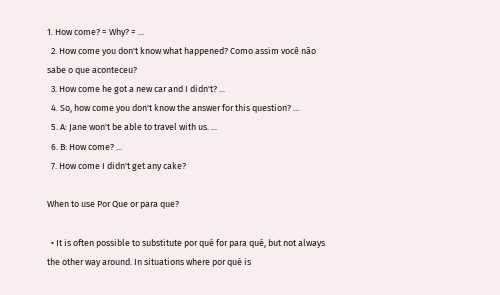1. How come? = Why? = ...
  2. How come you don't know what happened? Como assim você não sabe o que aconteceu?
  3. How come he got a new car and I didn't? ...
  4. So, how come you don't know the answer for this question? ...
  5. A: Jane won't be able to travel with us. ...
  6. B: How come? ...
  7. How come I didn't get any cake?

When to use Por Que or para que?

  • It is often possible to substitute por qué for para qué, but not always the other way around. In situations where por qué is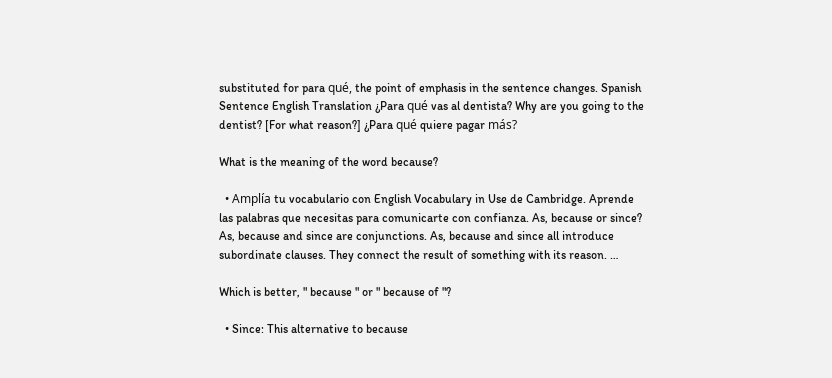substituted for para qué, the point of emphasis in the sentence changes. Spanish Sentence English Translation ¿Para qué vas al dentista? Why are you going to the dentist? [For what reason?] ¿Para qué quiere pagar más?

What is the meaning of the word because?

  • Amplía tu vocabulario con English Vocabulary in Use de Cambridge. Aprende las palabras que necesitas para comunicarte con confianza. As, because or since? As, because and since are conjunctions. As, because and since all introduce subordinate clauses. They connect the result of something with its reason. …

Which is better, " because " or " because of "?

  • Since: This alternative to because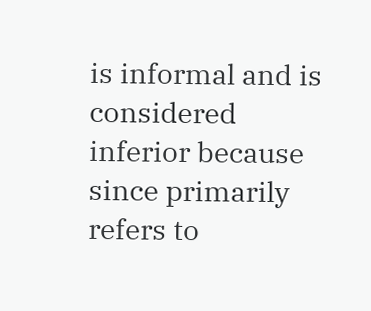is informal and is considered inferior because since primarily refers to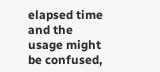elapsed time and the usage might be confused,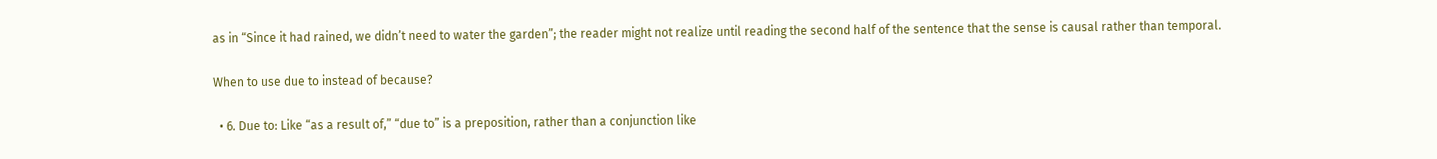as in “Since it had rained, we didn’t need to water the garden”; the reader might not realize until reading the second half of the sentence that the sense is causal rather than temporal.

When to use due to instead of because?

  • 6. Due to: Like “as a result of,” “due to” is a preposition, rather than a conjunction like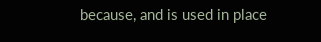because, and is used in place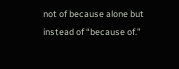not of because alone but instead of “because of.”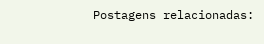Postagens relacionadas: